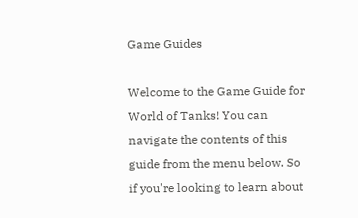Game Guides

Welcome to the Game Guide for World of Tanks! You can navigate the contents of this guide from the menu below. So if you're looking to learn about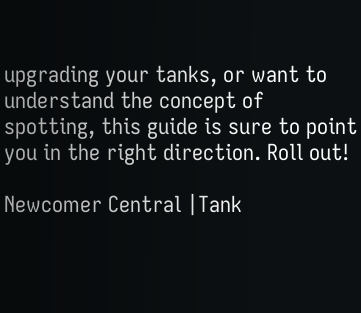upgrading your tanks, or want to understand the concept of spotting, this guide is sure to point you in the right direction. Roll out!

Newcomer Central |Tank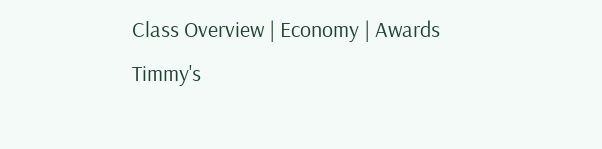Class Overview | Economy | Awards
Timmy's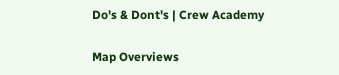Do's & Dont's | Crew Academy

Map Overviews